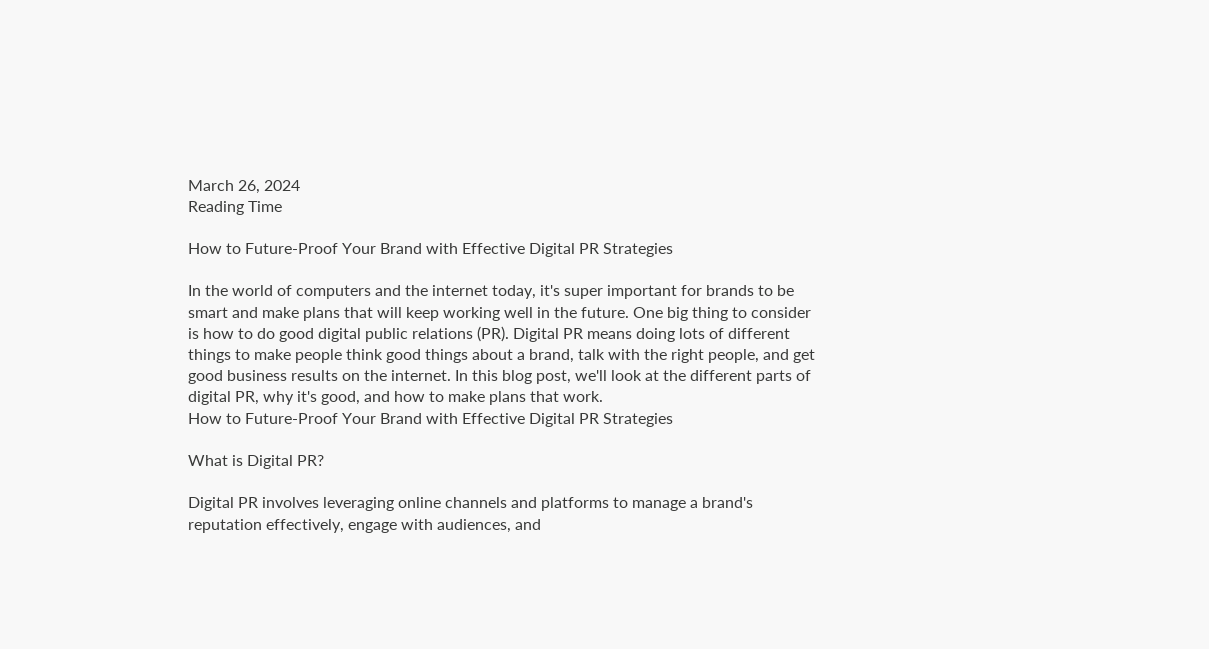March 26, 2024
Reading Time

How to Future-Proof Your Brand with Effective Digital PR Strategies

In the world of computers and the internet today, it's super important for brands to be smart and make plans that will keep working well in the future. One big thing to consider is how to do good digital public relations (PR). Digital PR means doing lots of different things to make people think good things about a brand, talk with the right people, and get good business results on the internet. In this blog post, we'll look at the different parts of digital PR, why it's good, and how to make plans that work.
How to Future-Proof Your Brand with Effective Digital PR Strategies

What is Digital PR?

Digital PR involves leveraging online channels and platforms to manage a brand's reputation effectively, engage with audiences, and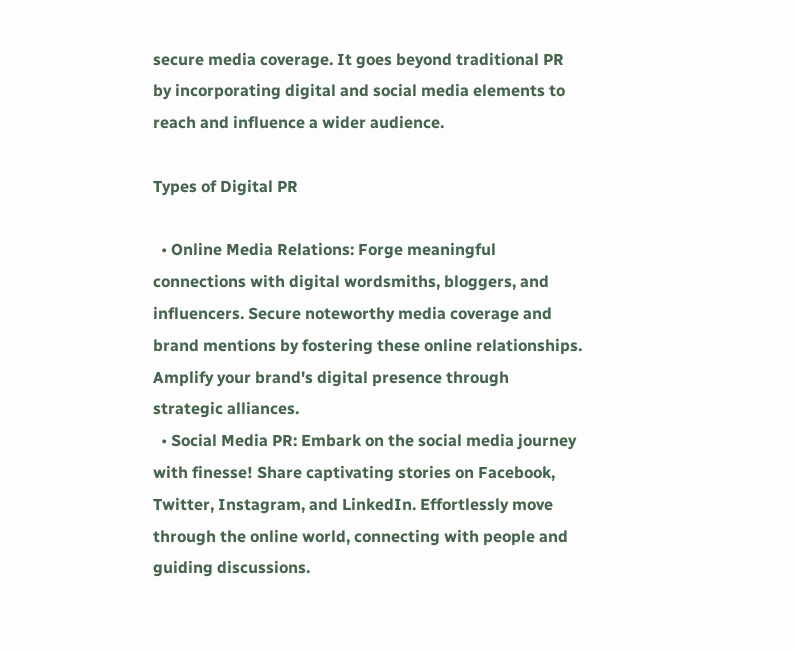secure media coverage. It goes beyond traditional PR by incorporating digital and social media elements to reach and influence a wider audience.

Types of Digital PR

  • Online Media Relations: Forge meaningful connections with digital wordsmiths, bloggers, and influencers. Secure noteworthy media coverage and brand mentions by fostering these online relationships. Amplify your brand's digital presence through strategic alliances.
  • Social Media PR: Embark on the social media journey with finesse! Share captivating stories on Facebook, Twitter, Instagram, and LinkedIn. Effortlessly move through the online world, connecting with people and guiding discussions.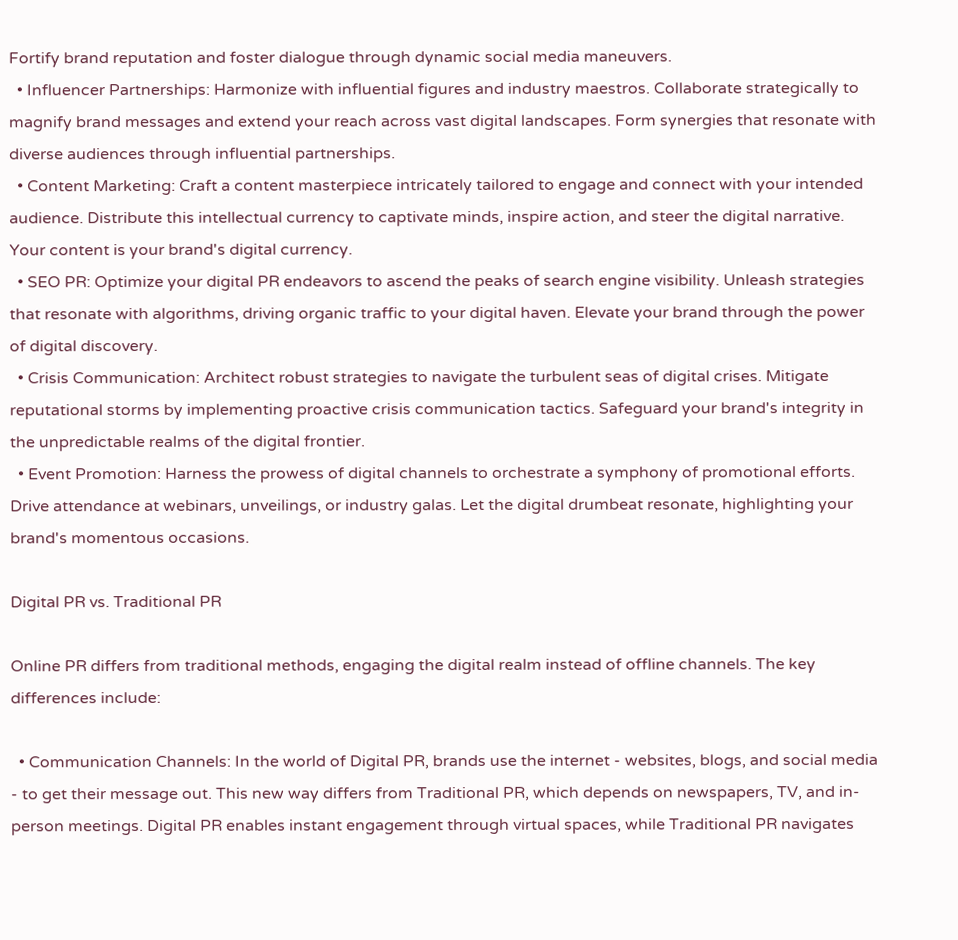Fortify brand reputation and foster dialogue through dynamic social media maneuvers.
  • Influencer Partnerships: Harmonize with influential figures and industry maestros. Collaborate strategically to magnify brand messages and extend your reach across vast digital landscapes. Form synergies that resonate with diverse audiences through influential partnerships.
  • Content Marketing: Craft a content masterpiece intricately tailored to engage and connect with your intended audience. Distribute this intellectual currency to captivate minds, inspire action, and steer the digital narrative. Your content is your brand's digital currency.
  • SEO PR: Optimize your digital PR endeavors to ascend the peaks of search engine visibility. Unleash strategies that resonate with algorithms, driving organic traffic to your digital haven. Elevate your brand through the power of digital discovery.
  • Crisis Communication: Architect robust strategies to navigate the turbulent seas of digital crises. Mitigate reputational storms by implementing proactive crisis communication tactics. Safeguard your brand's integrity in the unpredictable realms of the digital frontier.
  • Event Promotion: Harness the prowess of digital channels to orchestrate a symphony of promotional efforts. Drive attendance at webinars, unveilings, or industry galas. Let the digital drumbeat resonate, highlighting your brand's momentous occasions.

Digital PR vs. Traditional PR

Online PR differs from traditional methods, engaging the digital realm instead of offline channels. The key differences include:

  • Communication Channels: In the world of Digital PR, brands use the internet - websites, blogs, and social media - to get their message out. This new way differs from Traditional PR, which depends on newspapers, TV, and in-person meetings. Digital PR enables instant engagement through virtual spaces, while Traditional PR navigates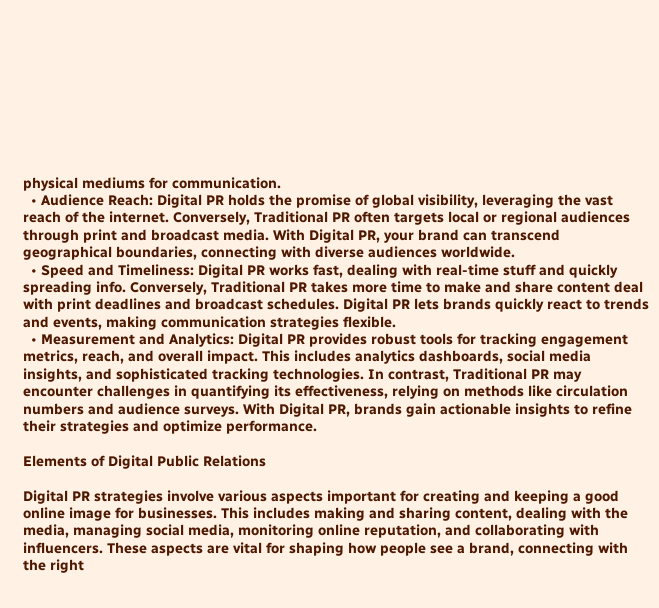physical mediums for communication.
  • Audience Reach: Digital PR holds the promise of global visibility, leveraging the vast reach of the internet. Conversely, Traditional PR often targets local or regional audiences through print and broadcast media. With Digital PR, your brand can transcend geographical boundaries, connecting with diverse audiences worldwide.
  • Speed and Timeliness: Digital PR works fast, dealing with real-time stuff and quickly spreading info. Conversely, Traditional PR takes more time to make and share content deal with print deadlines and broadcast schedules. Digital PR lets brands quickly react to trends and events, making communication strategies flexible.
  • Measurement and Analytics: Digital PR provides robust tools for tracking engagement metrics, reach, and overall impact. This includes analytics dashboards, social media insights, and sophisticated tracking technologies. In contrast, Traditional PR may encounter challenges in quantifying its effectiveness, relying on methods like circulation numbers and audience surveys. With Digital PR, brands gain actionable insights to refine their strategies and optimize performance.

Elements of Digital Public Relations

Digital PR strategies involve various aspects important for creating and keeping a good online image for businesses. This includes making and sharing content, dealing with the media, managing social media, monitoring online reputation, and collaborating with influencers. These aspects are vital for shaping how people see a brand, connecting with the right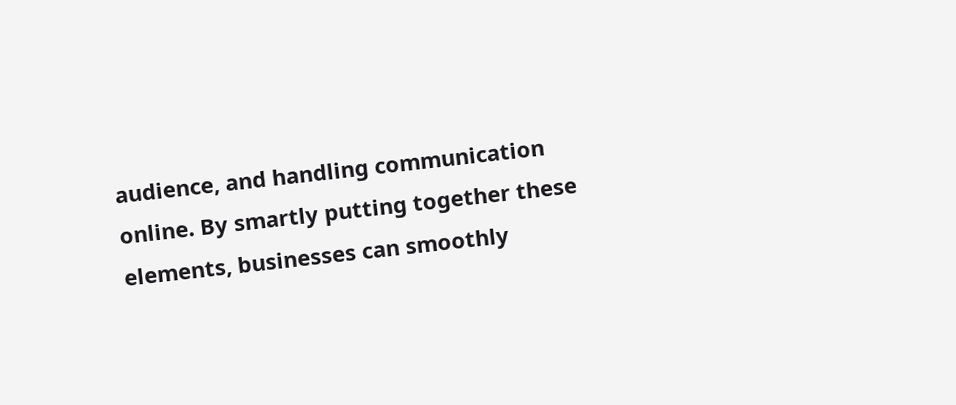audience, and handling communication online. By smartly putting together these elements, businesses can smoothly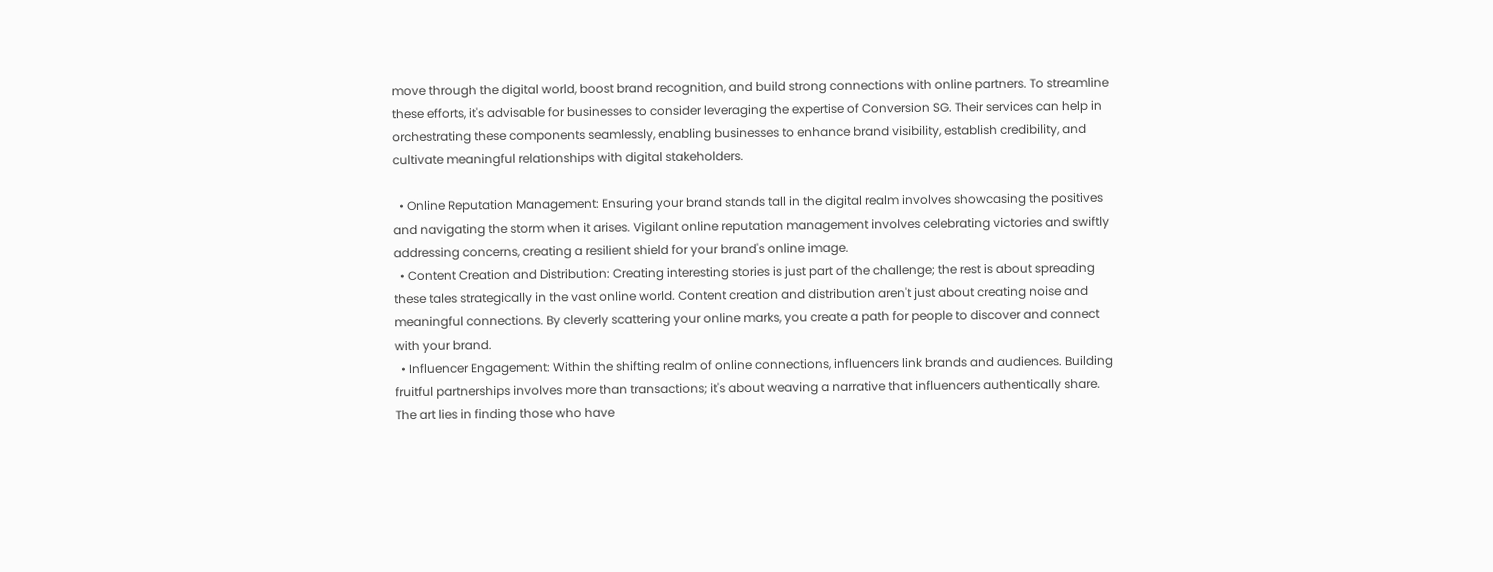move through the digital world, boost brand recognition, and build strong connections with online partners. To streamline these efforts, it's advisable for businesses to consider leveraging the expertise of Conversion SG. Their services can help in orchestrating these components seamlessly, enabling businesses to enhance brand visibility, establish credibility, and cultivate meaningful relationships with digital stakeholders.

  • Online Reputation Management: Ensuring your brand stands tall in the digital realm involves showcasing the positives and navigating the storm when it arises. Vigilant online reputation management involves celebrating victories and swiftly addressing concerns, creating a resilient shield for your brand's online image.
  • Content Creation and Distribution: Creating interesting stories is just part of the challenge; the rest is about spreading these tales strategically in the vast online world. Content creation and distribution aren't just about creating noise and meaningful connections. By cleverly scattering your online marks, you create a path for people to discover and connect with your brand.
  • Influencer Engagement: Within the shifting realm of online connections, influencers link brands and audiences. Building fruitful partnerships involves more than transactions; it's about weaving a narrative that influencers authentically share. The art lies in finding those who have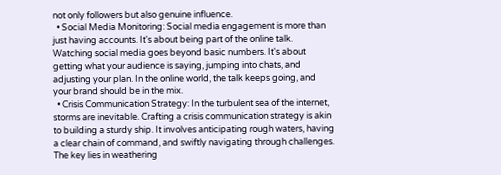not only followers but also genuine influence.
  • Social Media Monitoring: Social media engagement is more than just having accounts. It's about being part of the online talk. Watching social media goes beyond basic numbers. It's about getting what your audience is saying, jumping into chats, and adjusting your plan. In the online world, the talk keeps going, and your brand should be in the mix.
  • Crisis Communication Strategy: In the turbulent sea of the internet, storms are inevitable. Crafting a crisis communication strategy is akin to building a sturdy ship. It involves anticipating rough waters, having a clear chain of command, and swiftly navigating through challenges. The key lies in weathering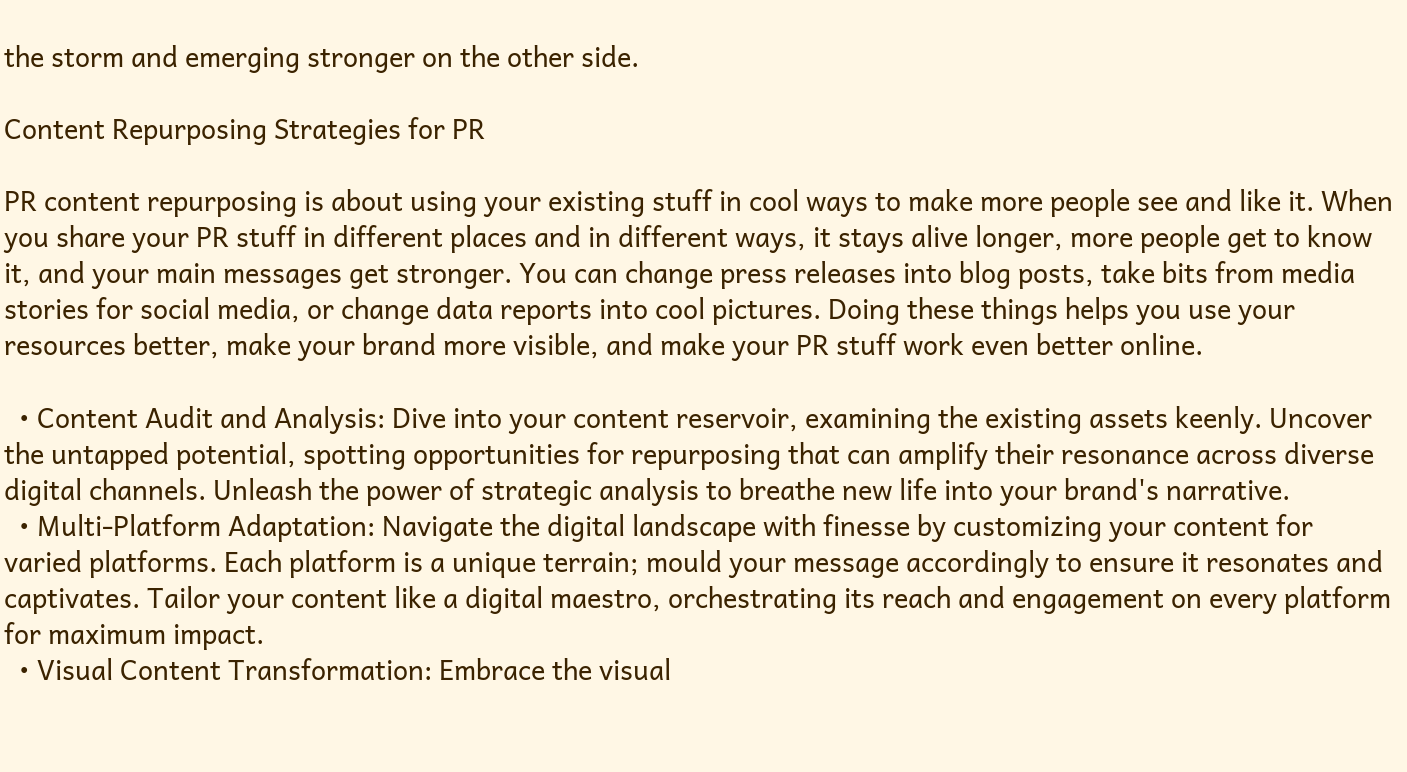the storm and emerging stronger on the other side.

Content Repurposing Strategies for PR

PR content repurposing is about using your existing stuff in cool ways to make more people see and like it. When you share your PR stuff in different places and in different ways, it stays alive longer, more people get to know it, and your main messages get stronger. You can change press releases into blog posts, take bits from media stories for social media, or change data reports into cool pictures. Doing these things helps you use your resources better, make your brand more visible, and make your PR stuff work even better online.

  • Content Audit and Analysis: Dive into your content reservoir, examining the existing assets keenly. Uncover the untapped potential, spotting opportunities for repurposing that can amplify their resonance across diverse digital channels. Unleash the power of strategic analysis to breathe new life into your brand's narrative.
  • Multi-Platform Adaptation: Navigate the digital landscape with finesse by customizing your content for varied platforms. Each platform is a unique terrain; mould your message accordingly to ensure it resonates and captivates. Tailor your content like a digital maestro, orchestrating its reach and engagement on every platform for maximum impact.
  • Visual Content Transformation: Embrace the visual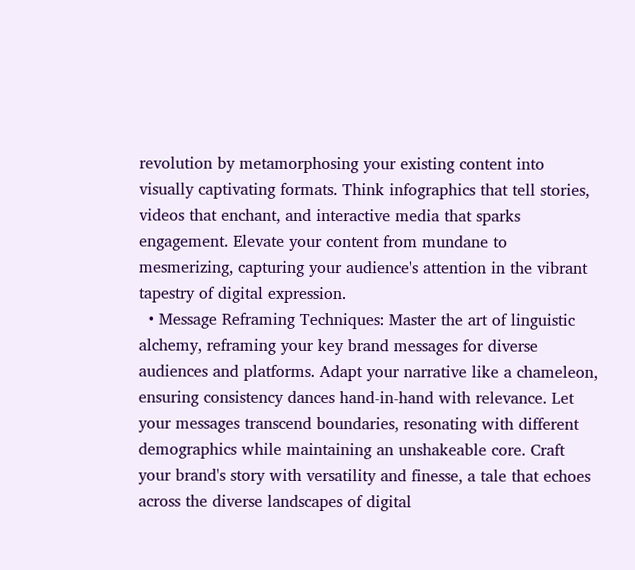revolution by metamorphosing your existing content into visually captivating formats. Think infographics that tell stories, videos that enchant, and interactive media that sparks engagement. Elevate your content from mundane to mesmerizing, capturing your audience's attention in the vibrant tapestry of digital expression.
  • Message Reframing Techniques: Master the art of linguistic alchemy, reframing your key brand messages for diverse audiences and platforms. Adapt your narrative like a chameleon, ensuring consistency dances hand-in-hand with relevance. Let your messages transcend boundaries, resonating with different demographics while maintaining an unshakeable core. Craft your brand's story with versatility and finesse, a tale that echoes across the diverse landscapes of digital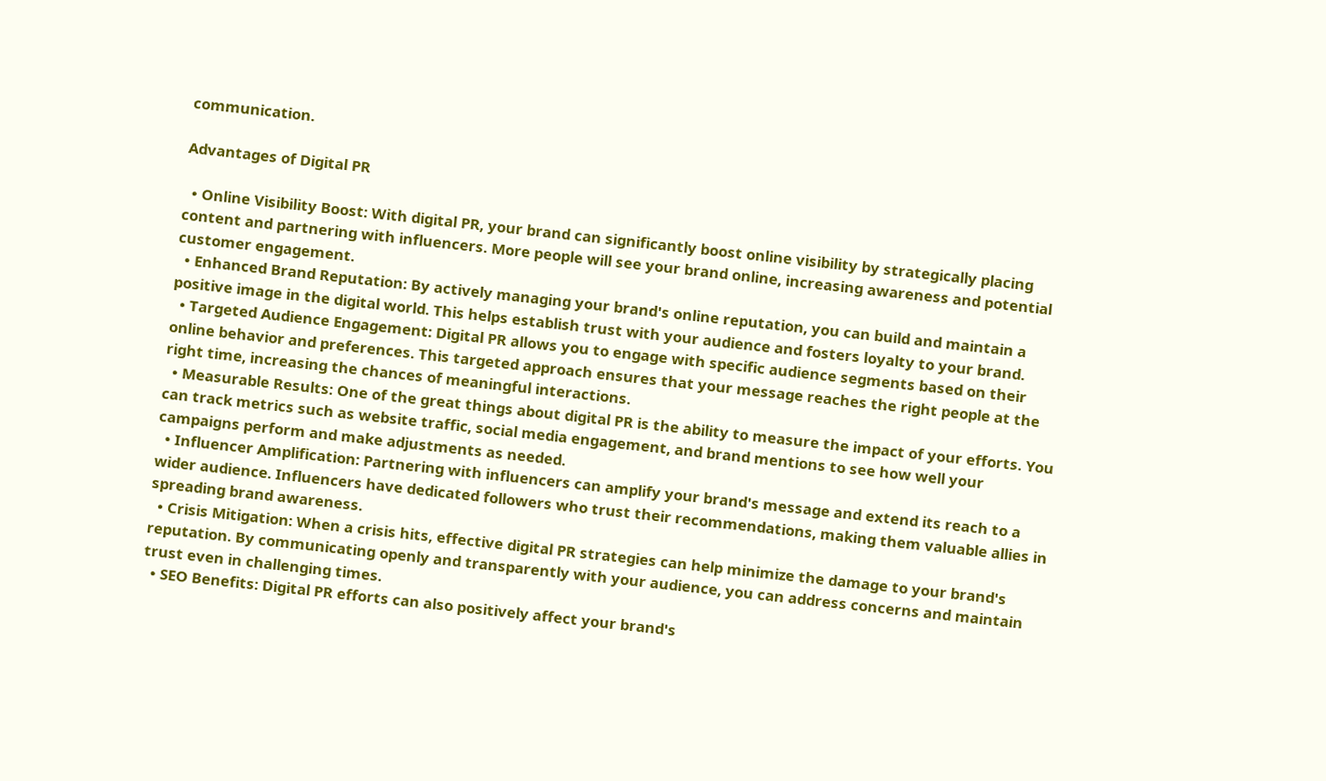communication.

Advantages of Digital PR

  • Online Visibility Boost: With digital PR, your brand can significantly boost online visibility by strategically placing content and partnering with influencers. More people will see your brand online, increasing awareness and potential customer engagement.
  • Enhanced Brand Reputation: By actively managing your brand's online reputation, you can build and maintain a positive image in the digital world. This helps establish trust with your audience and fosters loyalty to your brand.
  • Targeted Audience Engagement: Digital PR allows you to engage with specific audience segments based on their online behavior and preferences. This targeted approach ensures that your message reaches the right people at the right time, increasing the chances of meaningful interactions.
  • Measurable Results: One of the great things about digital PR is the ability to measure the impact of your efforts. You can track metrics such as website traffic, social media engagement, and brand mentions to see how well your campaigns perform and make adjustments as needed.
  • Influencer Amplification: Partnering with influencers can amplify your brand's message and extend its reach to a wider audience. Influencers have dedicated followers who trust their recommendations, making them valuable allies in spreading brand awareness.
  • Crisis Mitigation: When a crisis hits, effective digital PR strategies can help minimize the damage to your brand's reputation. By communicating openly and transparently with your audience, you can address concerns and maintain trust even in challenging times.
  • SEO Benefits: Digital PR efforts can also positively affect your brand's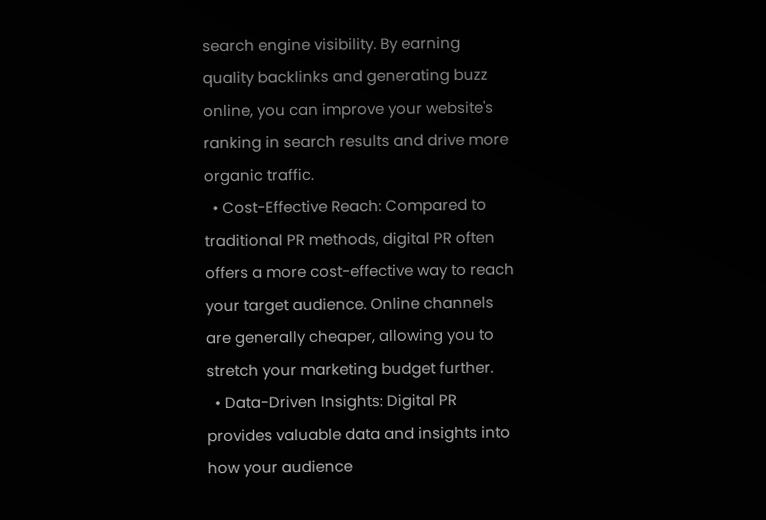search engine visibility. By earning quality backlinks and generating buzz online, you can improve your website's ranking in search results and drive more organic traffic.
  • Cost-Effective Reach: Compared to traditional PR methods, digital PR often offers a more cost-effective way to reach your target audience. Online channels are generally cheaper, allowing you to stretch your marketing budget further.
  • Data-Driven Insights: Digital PR provides valuable data and insights into how your audience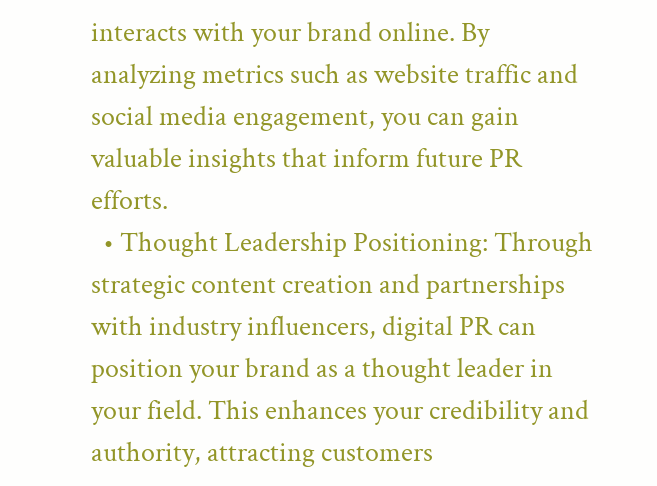interacts with your brand online. By analyzing metrics such as website traffic and social media engagement, you can gain valuable insights that inform future PR efforts.
  • Thought Leadership Positioning: Through strategic content creation and partnerships with industry influencers, digital PR can position your brand as a thought leader in your field. This enhances your credibility and authority, attracting customers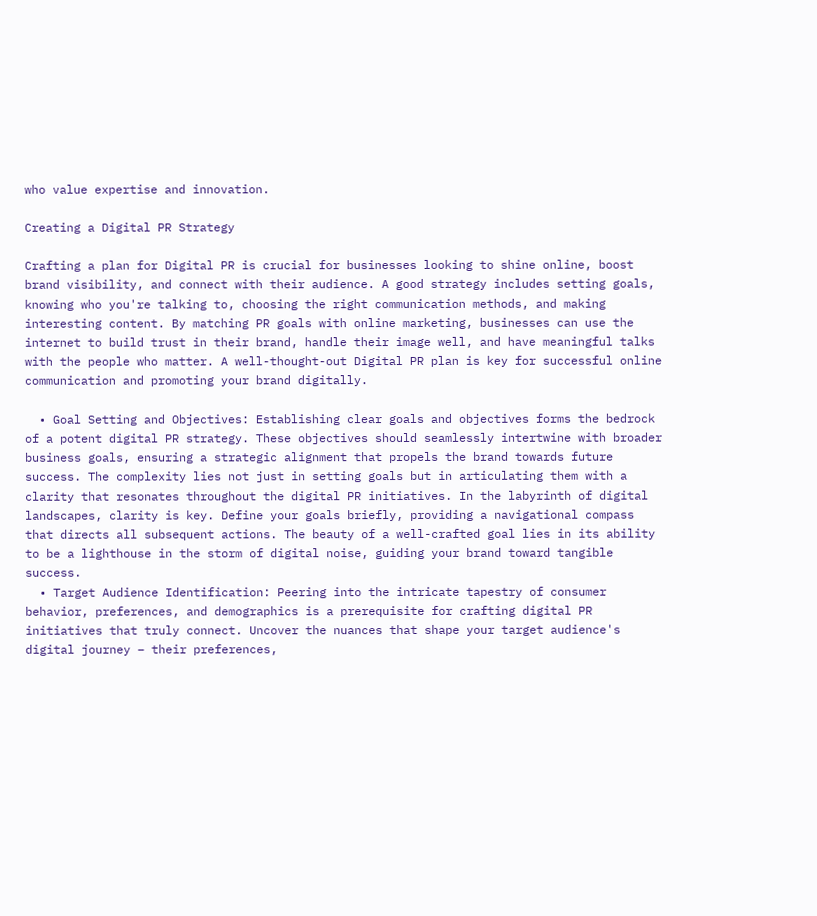who value expertise and innovation.

Creating a Digital PR Strategy

Crafting a plan for Digital PR is crucial for businesses looking to shine online, boost brand visibility, and connect with their audience. A good strategy includes setting goals, knowing who you're talking to, choosing the right communication methods, and making interesting content. By matching PR goals with online marketing, businesses can use the internet to build trust in their brand, handle their image well, and have meaningful talks with the people who matter. A well-thought-out Digital PR plan is key for successful online communication and promoting your brand digitally.

  • Goal Setting and Objectives: Establishing clear goals and objectives forms the bedrock of a potent digital PR strategy. These objectives should seamlessly intertwine with broader business goals, ensuring a strategic alignment that propels the brand towards future success. The complexity lies not just in setting goals but in articulating them with a clarity that resonates throughout the digital PR initiatives. In the labyrinth of digital landscapes, clarity is key. Define your goals briefly, providing a navigational compass that directs all subsequent actions. The beauty of a well-crafted goal lies in its ability to be a lighthouse in the storm of digital noise, guiding your brand toward tangible success.
  • Target Audience Identification: Peering into the intricate tapestry of consumer behavior, preferences, and demographics is a prerequisite for crafting digital PR initiatives that truly connect. Uncover the nuances that shape your target audience's digital journey – their preferences,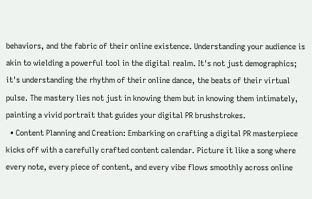behaviors, and the fabric of their online existence. Understanding your audience is akin to wielding a powerful tool in the digital realm. It's not just demographics; it's understanding the rhythm of their online dance, the beats of their virtual pulse. The mastery lies not just in knowing them but in knowing them intimately, painting a vivid portrait that guides your digital PR brushstrokes.
  • Content Planning and Creation: Embarking on crafting a digital PR masterpiece kicks off with a carefully crafted content calendar. Picture it like a song where every note, every piece of content, and every vibe flows smoothly across online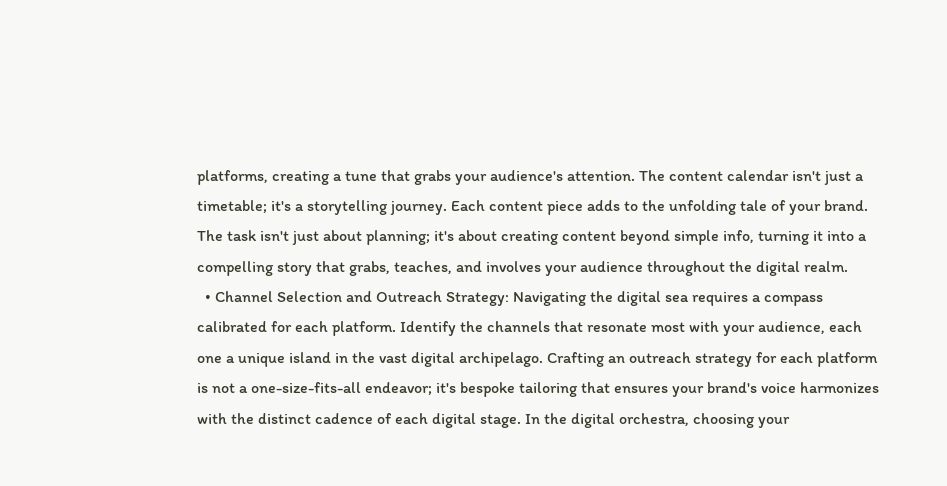platforms, creating a tune that grabs your audience's attention. The content calendar isn't just a timetable; it's a storytelling journey. Each content piece adds to the unfolding tale of your brand. The task isn't just about planning; it's about creating content beyond simple info, turning it into a compelling story that grabs, teaches, and involves your audience throughout the digital realm.
  • Channel Selection and Outreach Strategy: Navigating the digital sea requires a compass calibrated for each platform. Identify the channels that resonate most with your audience, each one a unique island in the vast digital archipelago. Crafting an outreach strategy for each platform is not a one-size-fits-all endeavor; it's bespoke tailoring that ensures your brand's voice harmonizes with the distinct cadence of each digital stage. In the digital orchestra, choosing your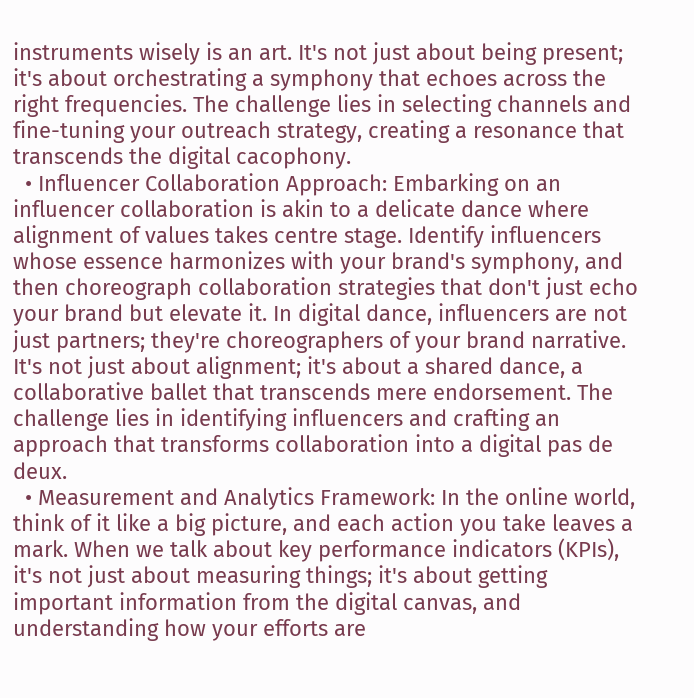instruments wisely is an art. It's not just about being present; it's about orchestrating a symphony that echoes across the right frequencies. The challenge lies in selecting channels and fine-tuning your outreach strategy, creating a resonance that transcends the digital cacophony.
  • Influencer Collaboration Approach: Embarking on an influencer collaboration is akin to a delicate dance where alignment of values takes centre stage. Identify influencers whose essence harmonizes with your brand's symphony, and then choreograph collaboration strategies that don't just echo your brand but elevate it. In digital dance, influencers are not just partners; they're choreographers of your brand narrative. It's not just about alignment; it's about a shared dance, a collaborative ballet that transcends mere endorsement. The challenge lies in identifying influencers and crafting an approach that transforms collaboration into a digital pas de deux.
  • Measurement and Analytics Framework: In the online world, think of it like a big picture, and each action you take leaves a mark. When we talk about key performance indicators (KPIs), it's not just about measuring things; it's about getting important information from the digital canvas, and understanding how your efforts are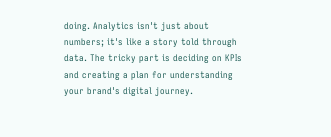doing. Analytics isn't just about numbers; it's like a story told through data. The tricky part is deciding on KPIs and creating a plan for understanding your brand's digital journey.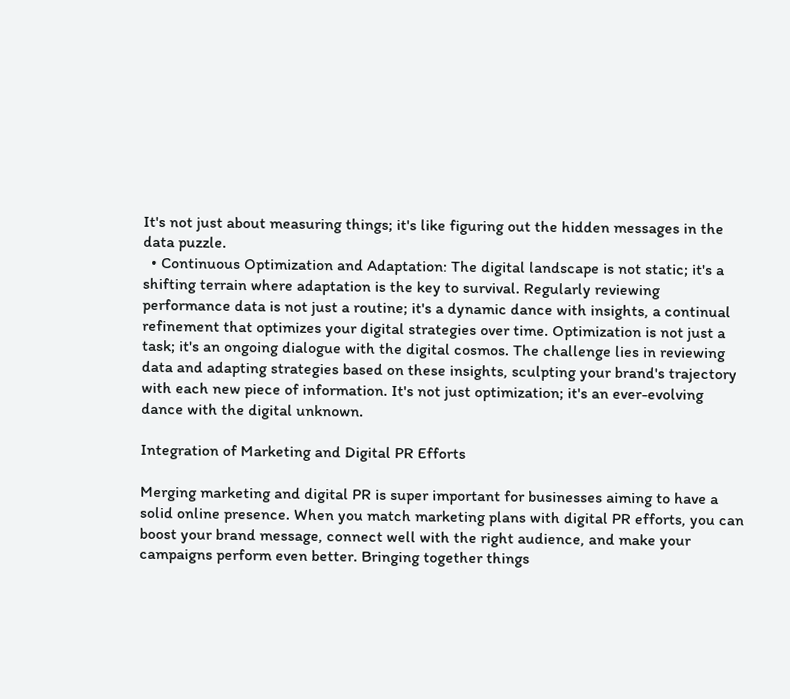It's not just about measuring things; it's like figuring out the hidden messages in the data puzzle.
  • Continuous Optimization and Adaptation: The digital landscape is not static; it's a shifting terrain where adaptation is the key to survival. Regularly reviewing performance data is not just a routine; it's a dynamic dance with insights, a continual refinement that optimizes your digital strategies over time. Optimization is not just a task; it's an ongoing dialogue with the digital cosmos. The challenge lies in reviewing data and adapting strategies based on these insights, sculpting your brand's trajectory with each new piece of information. It's not just optimization; it's an ever-evolving dance with the digital unknown.

Integration of Marketing and Digital PR Efforts

Merging marketing and digital PR is super important for businesses aiming to have a solid online presence. When you match marketing plans with digital PR efforts, you can boost your brand message, connect well with the right audience, and make your campaigns perform even better. Bringing together things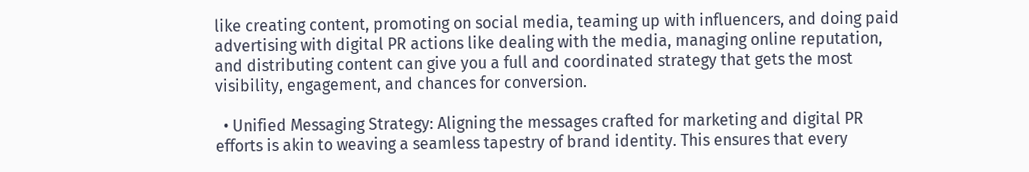like creating content, promoting on social media, teaming up with influencers, and doing paid advertising with digital PR actions like dealing with the media, managing online reputation, and distributing content can give you a full and coordinated strategy that gets the most visibility, engagement, and chances for conversion.

  • Unified Messaging Strategy: Aligning the messages crafted for marketing and digital PR efforts is akin to weaving a seamless tapestry of brand identity. This ensures that every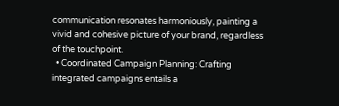communication resonates harmoniously, painting a vivid and cohesive picture of your brand, regardless of the touchpoint.
  • Coordinated Campaign Planning: Crafting integrated campaigns entails a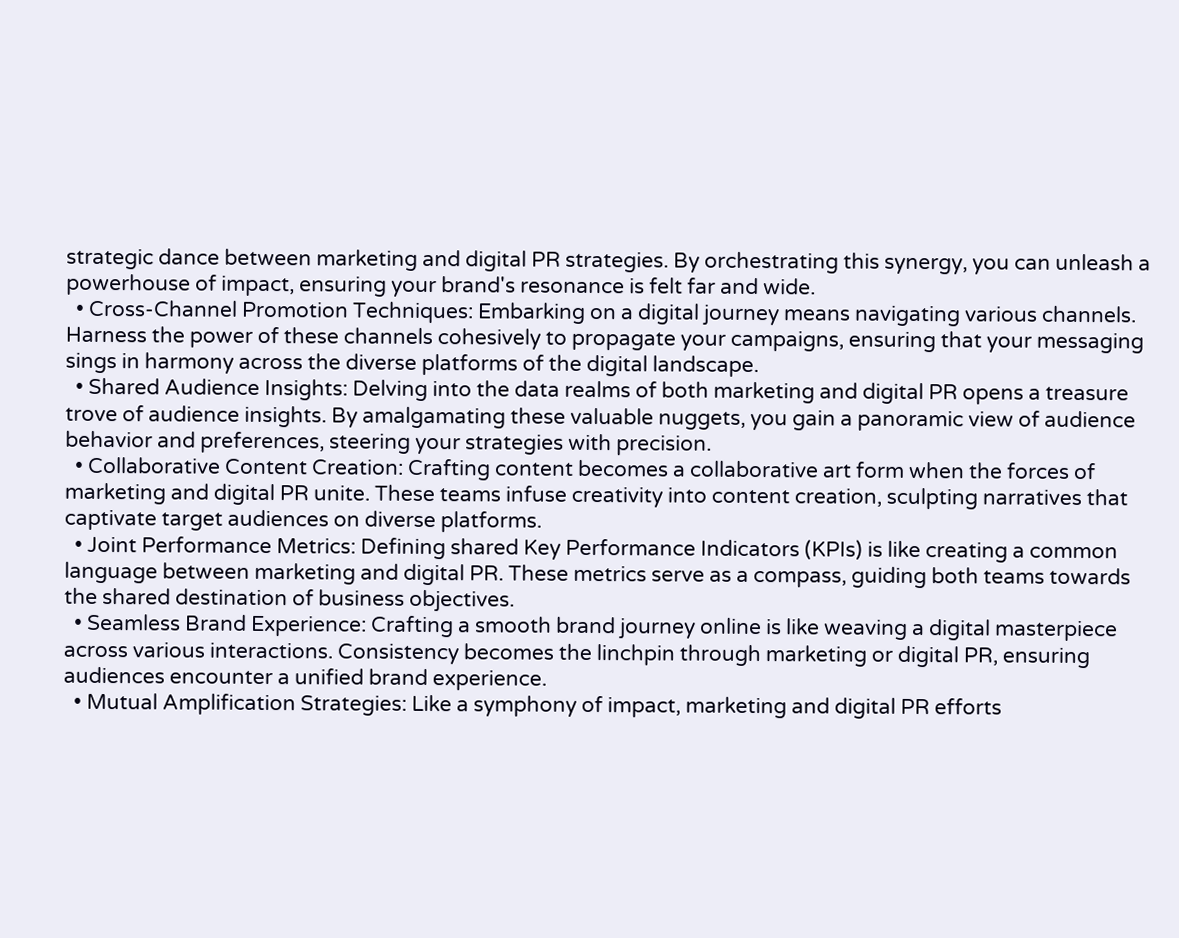strategic dance between marketing and digital PR strategies. By orchestrating this synergy, you can unleash a powerhouse of impact, ensuring your brand's resonance is felt far and wide.
  • Cross-Channel Promotion Techniques: Embarking on a digital journey means navigating various channels. Harness the power of these channels cohesively to propagate your campaigns, ensuring that your messaging sings in harmony across the diverse platforms of the digital landscape.
  • Shared Audience Insights: Delving into the data realms of both marketing and digital PR opens a treasure trove of audience insights. By amalgamating these valuable nuggets, you gain a panoramic view of audience behavior and preferences, steering your strategies with precision.
  • Collaborative Content Creation: Crafting content becomes a collaborative art form when the forces of marketing and digital PR unite. These teams infuse creativity into content creation, sculpting narratives that captivate target audiences on diverse platforms.
  • Joint Performance Metrics: Defining shared Key Performance Indicators (KPIs) is like creating a common language between marketing and digital PR. These metrics serve as a compass, guiding both teams towards the shared destination of business objectives.
  • Seamless Brand Experience: Crafting a smooth brand journey online is like weaving a digital masterpiece across various interactions. Consistency becomes the linchpin through marketing or digital PR, ensuring audiences encounter a unified brand experience.
  • Mutual Amplification Strategies: Like a symphony of impact, marketing and digital PR efforts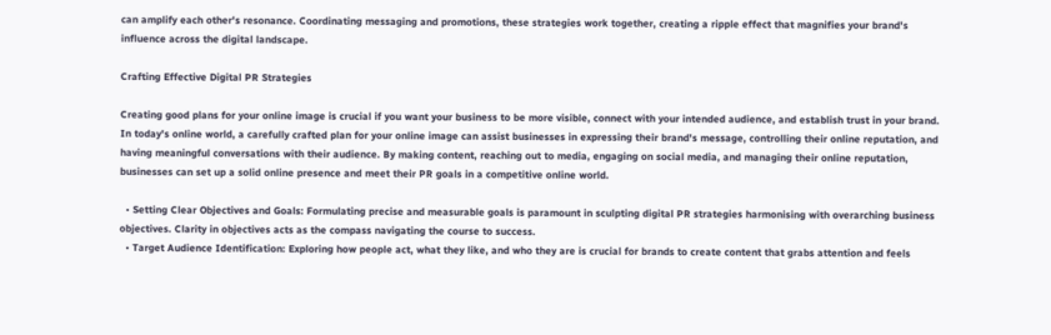can amplify each other's resonance. Coordinating messaging and promotions, these strategies work together, creating a ripple effect that magnifies your brand's influence across the digital landscape.

Crafting Effective Digital PR Strategies

Creating good plans for your online image is crucial if you want your business to be more visible, connect with your intended audience, and establish trust in your brand. In today's online world, a carefully crafted plan for your online image can assist businesses in expressing their brand's message, controlling their online reputation, and having meaningful conversations with their audience. By making content, reaching out to media, engaging on social media, and managing their online reputation, businesses can set up a solid online presence and meet their PR goals in a competitive online world.

  • Setting Clear Objectives and Goals: Formulating precise and measurable goals is paramount in sculpting digital PR strategies harmonising with overarching business objectives. Clarity in objectives acts as the compass navigating the course to success.
  • Target Audience Identification: Exploring how people act, what they like, and who they are is crucial for brands to create content that grabs attention and feels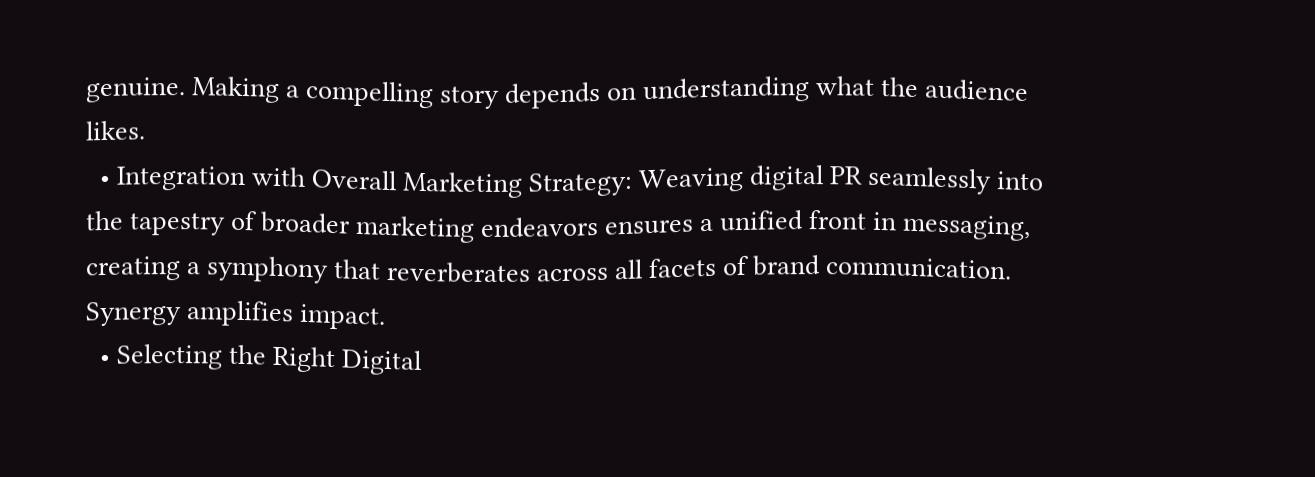genuine. Making a compelling story depends on understanding what the audience likes.
  • Integration with Overall Marketing Strategy: Weaving digital PR seamlessly into the tapestry of broader marketing endeavors ensures a unified front in messaging, creating a symphony that reverberates across all facets of brand communication. Synergy amplifies impact.
  • Selecting the Right Digital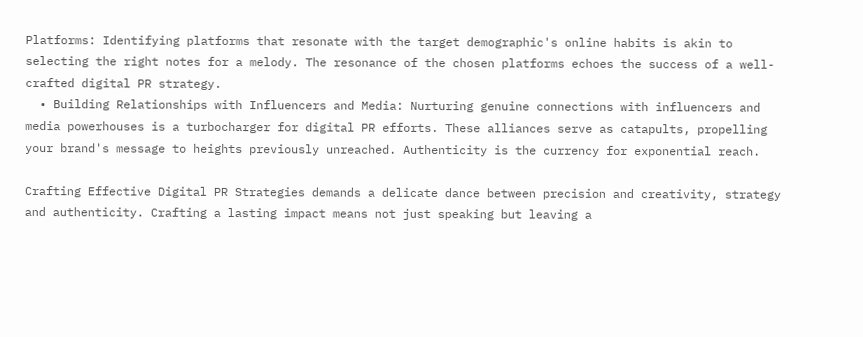Platforms: Identifying platforms that resonate with the target demographic's online habits is akin to selecting the right notes for a melody. The resonance of the chosen platforms echoes the success of a well-crafted digital PR strategy.
  • Building Relationships with Influencers and Media: Nurturing genuine connections with influencers and media powerhouses is a turbocharger for digital PR efforts. These alliances serve as catapults, propelling your brand's message to heights previously unreached. Authenticity is the currency for exponential reach.

Crafting Effective Digital PR Strategies demands a delicate dance between precision and creativity, strategy and authenticity. Crafting a lasting impact means not just speaking but leaving a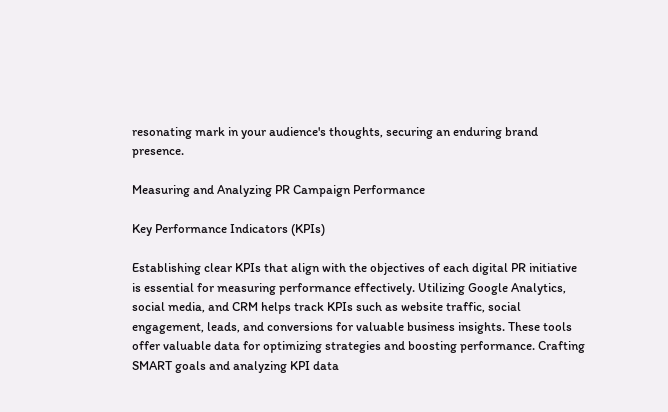resonating mark in your audience's thoughts, securing an enduring brand presence.

Measuring and Analyzing PR Campaign Performance

Key Performance Indicators (KPIs)

Establishing clear KPIs that align with the objectives of each digital PR initiative is essential for measuring performance effectively. Utilizing Google Analytics, social media, and CRM helps track KPIs such as website traffic, social engagement, leads, and conversions for valuable business insights. These tools offer valuable data for optimizing strategies and boosting performance. Crafting SMART goals and analyzing KPI data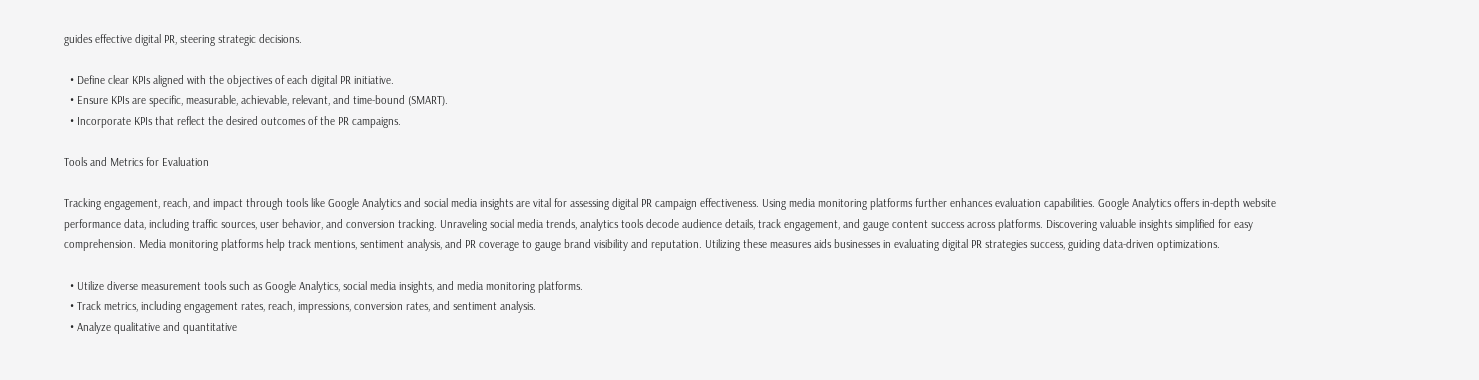guides effective digital PR, steering strategic decisions.

  • Define clear KPIs aligned with the objectives of each digital PR initiative.
  • Ensure KPIs are specific, measurable, achievable, relevant, and time-bound (SMART).
  • Incorporate KPIs that reflect the desired outcomes of the PR campaigns.

Tools and Metrics for Evaluation

Tracking engagement, reach, and impact through tools like Google Analytics and social media insights are vital for assessing digital PR campaign effectiveness. Using media monitoring platforms further enhances evaluation capabilities. Google Analytics offers in-depth website performance data, including traffic sources, user behavior, and conversion tracking. Unraveling social media trends, analytics tools decode audience details, track engagement, and gauge content success across platforms. Discovering valuable insights simplified for easy comprehension. Media monitoring platforms help track mentions, sentiment analysis, and PR coverage to gauge brand visibility and reputation. Utilizing these measures aids businesses in evaluating digital PR strategies success, guiding data-driven optimizations.

  • Utilize diverse measurement tools such as Google Analytics, social media insights, and media monitoring platforms.
  • Track metrics, including engagement rates, reach, impressions, conversion rates, and sentiment analysis.
  • Analyze qualitative and quantitative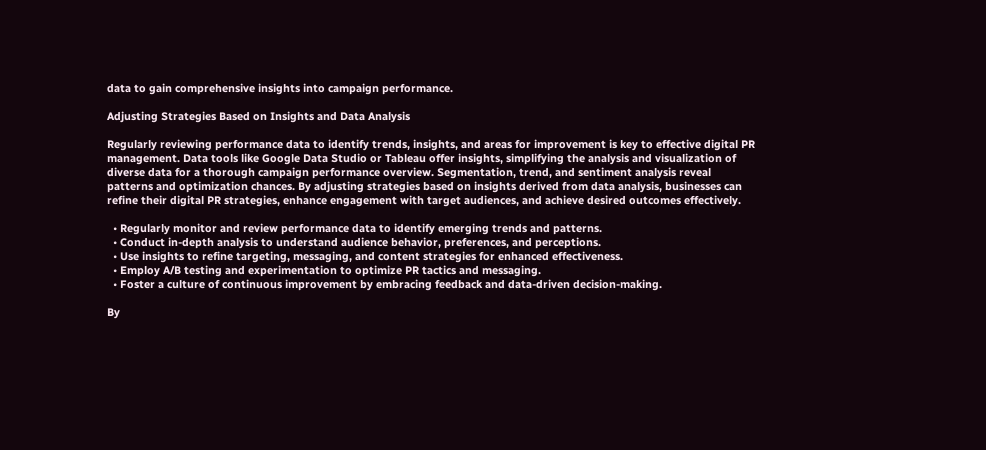data to gain comprehensive insights into campaign performance.

Adjusting Strategies Based on Insights and Data Analysis

Regularly reviewing performance data to identify trends, insights, and areas for improvement is key to effective digital PR management. Data tools like Google Data Studio or Tableau offer insights, simplifying the analysis and visualization of diverse data for a thorough campaign performance overview. Segmentation, trend, and sentiment analysis reveal patterns and optimization chances. By adjusting strategies based on insights derived from data analysis, businesses can refine their digital PR strategies, enhance engagement with target audiences, and achieve desired outcomes effectively.

  • Regularly monitor and review performance data to identify emerging trends and patterns.
  • Conduct in-depth analysis to understand audience behavior, preferences, and perceptions.
  • Use insights to refine targeting, messaging, and content strategies for enhanced effectiveness.
  • Employ A/B testing and experimentation to optimize PR tactics and messaging.
  • Foster a culture of continuous improvement by embracing feedback and data-driven decision-making.

By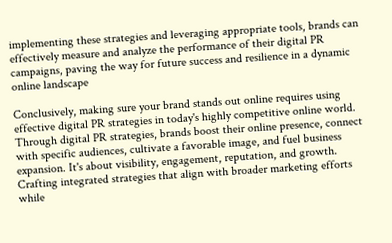implementing these strategies and leveraging appropriate tools, brands can effectively measure and analyze the performance of their digital PR campaigns, paving the way for future success and resilience in a dynamic online landscape

Conclusively, making sure your brand stands out online requires using effective digital PR strategies in today's highly competitive online world. Through digital PR strategies, brands boost their online presence, connect with specific audiences, cultivate a favorable image, and fuel business expansion. It's about visibility, engagement, reputation, and growth. Crafting integrated strategies that align with broader marketing efforts while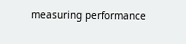measuring performance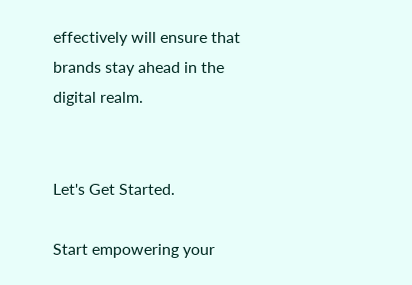effectively will ensure that brands stay ahead in the digital realm.


Let's Get Started.

Start empowering your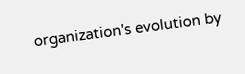organization's evolution by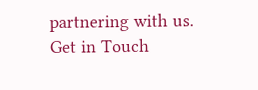partnering with us.
Get in Touch